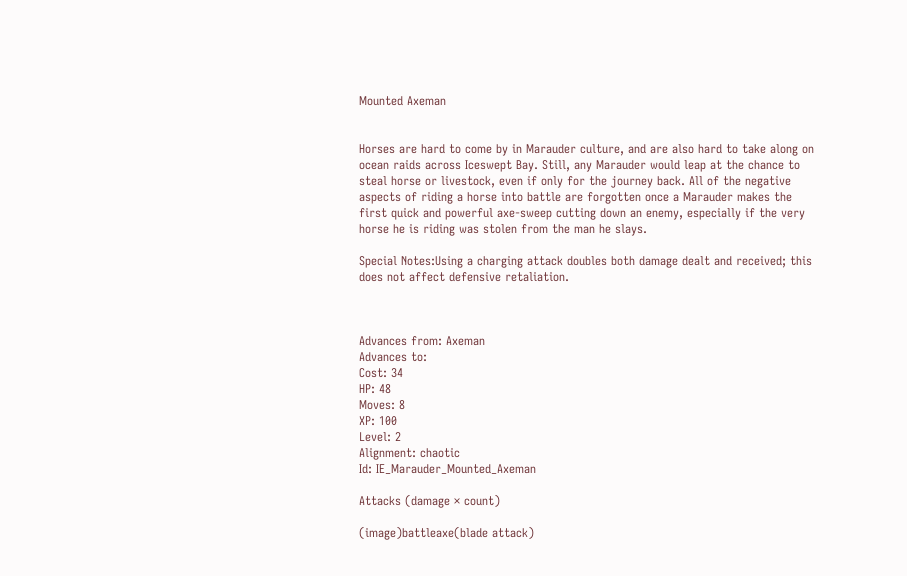Mounted Axeman


Horses are hard to come by in Marauder culture, and are also hard to take along on ocean raids across Iceswept Bay. Still, any Marauder would leap at the chance to steal horse or livestock, even if only for the journey back. All of the negative aspects of riding a horse into battle are forgotten once a Marauder makes the first quick and powerful axe-sweep cutting down an enemy, especially if the very horse he is riding was stolen from the man he slays.

Special Notes:Using a charging attack doubles both damage dealt and received; this does not affect defensive retaliation.



Advances from: Axeman
Advances to:
Cost: 34
HP: 48
Moves: 8
XP: 100
Level: 2
Alignment: chaotic
Id: IE_Marauder_Mounted_Axeman

Attacks (damage × count)

(image)battleaxe(blade attack)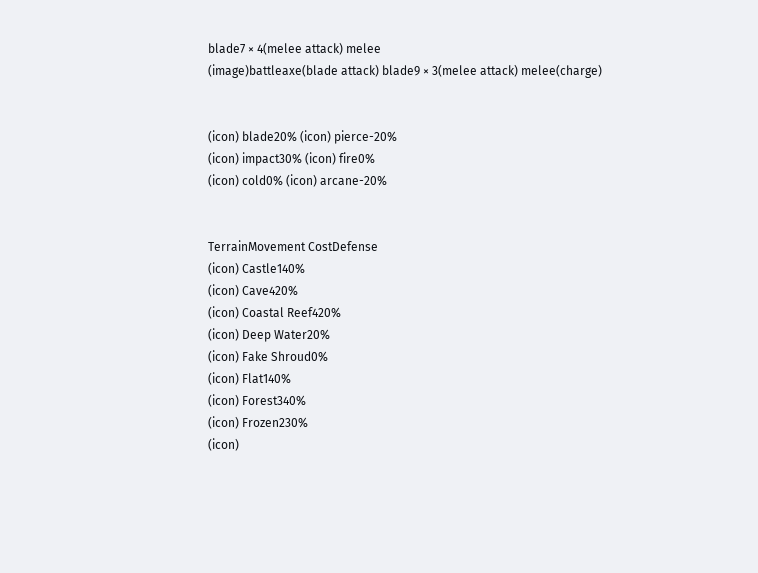blade7 × 4(melee attack) melee
(image)battleaxe(blade attack) blade9 × 3(melee attack) melee(charge)


(icon) blade20% (icon) pierce-20%
(icon) impact30% (icon) fire0%
(icon) cold0% (icon) arcane-20%


TerrainMovement CostDefense
(icon) Castle140%
(icon) Cave420%
(icon) Coastal Reef420%
(icon) Deep Water20%
(icon) Fake Shroud0%
(icon) Flat140%
(icon) Forest340%
(icon) Frozen230%
(icon)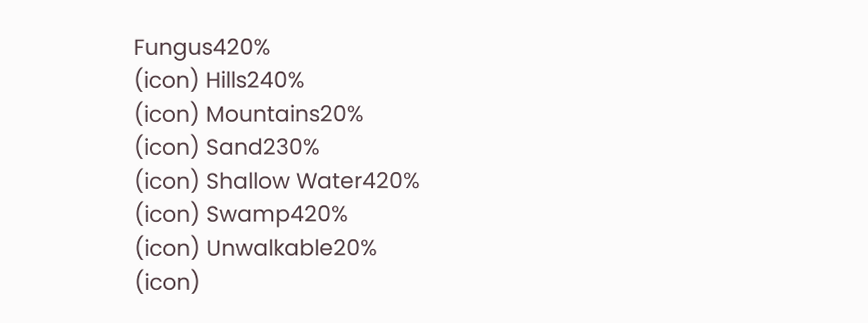Fungus420%
(icon) Hills240%
(icon) Mountains20%
(icon) Sand230%
(icon) Shallow Water420%
(icon) Swamp420%
(icon) Unwalkable20%
(icon)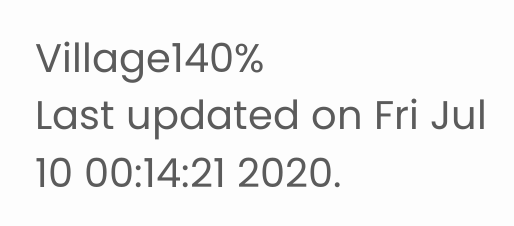Village140%
Last updated on Fri Jul 10 00:14:21 2020.